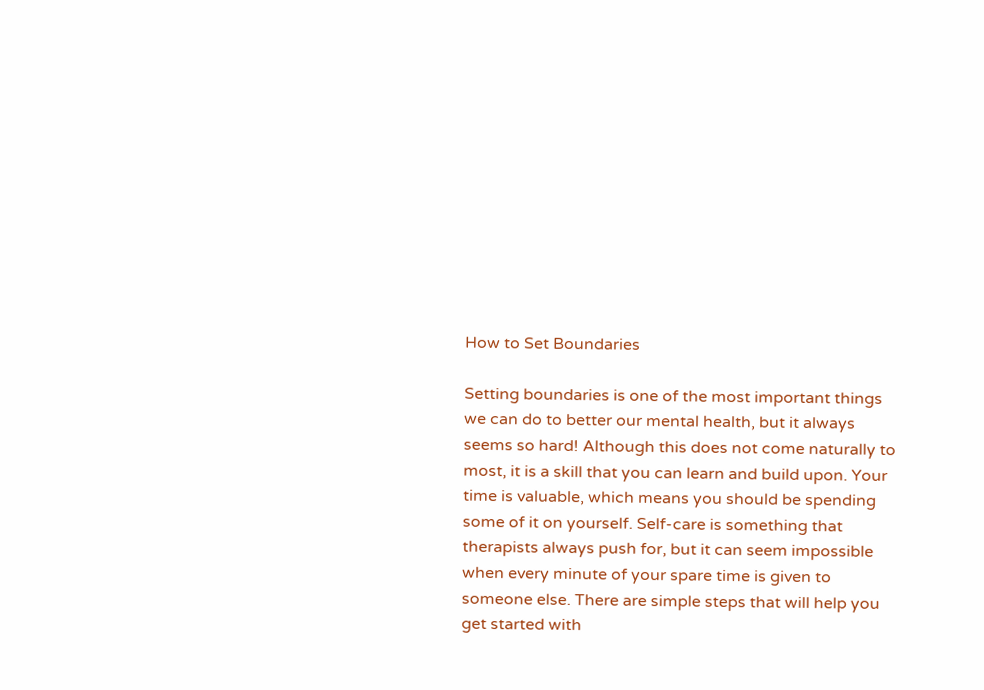How to Set Boundaries

Setting boundaries is one of the most important things we can do to better our mental health, but it always seems so hard! Although this does not come naturally to most, it is a skill that you can learn and build upon. Your time is valuable, which means you should be spending some of it on yourself. Self-care is something that therapists always push for, but it can seem impossible when every minute of your spare time is given to someone else. There are simple steps that will help you get started with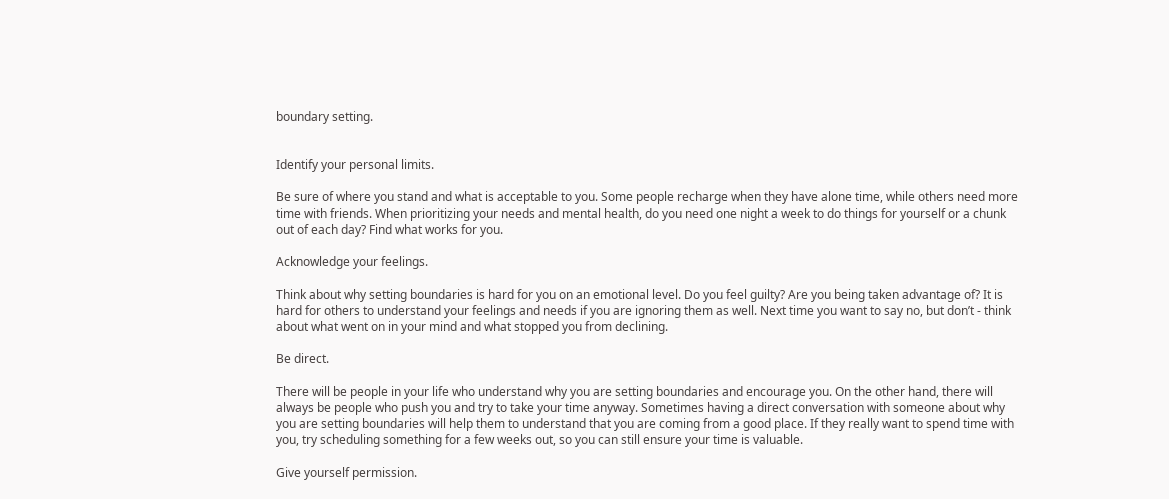boundary setting.


Identify your personal limits.

Be sure of where you stand and what is acceptable to you. Some people recharge when they have alone time, while others need more time with friends. When prioritizing your needs and mental health, do you need one night a week to do things for yourself or a chunk out of each day? Find what works for you.

Acknowledge your feelings.

Think about why setting boundaries is hard for you on an emotional level. Do you feel guilty? Are you being taken advantage of? It is hard for others to understand your feelings and needs if you are ignoring them as well. Next time you want to say no, but don’t - think about what went on in your mind and what stopped you from declining.

Be direct.

There will be people in your life who understand why you are setting boundaries and encourage you. On the other hand, there will always be people who push you and try to take your time anyway. Sometimes having a direct conversation with someone about why you are setting boundaries will help them to understand that you are coming from a good place. If they really want to spend time with you, try scheduling something for a few weeks out, so you can still ensure your time is valuable.

Give yourself permission.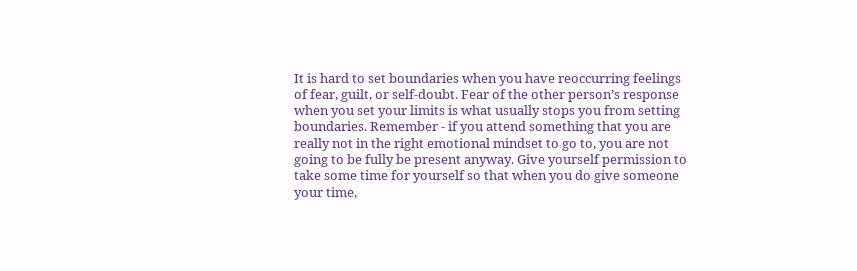It is hard to set boundaries when you have reoccurring feelings of fear, guilt, or self-doubt. Fear of the other person’s response when you set your limits is what usually stops you from setting boundaries. Remember - if you attend something that you are really not in the right emotional mindset to go to, you are not going to be fully be present anyway. Give yourself permission to take some time for yourself so that when you do give someone your time,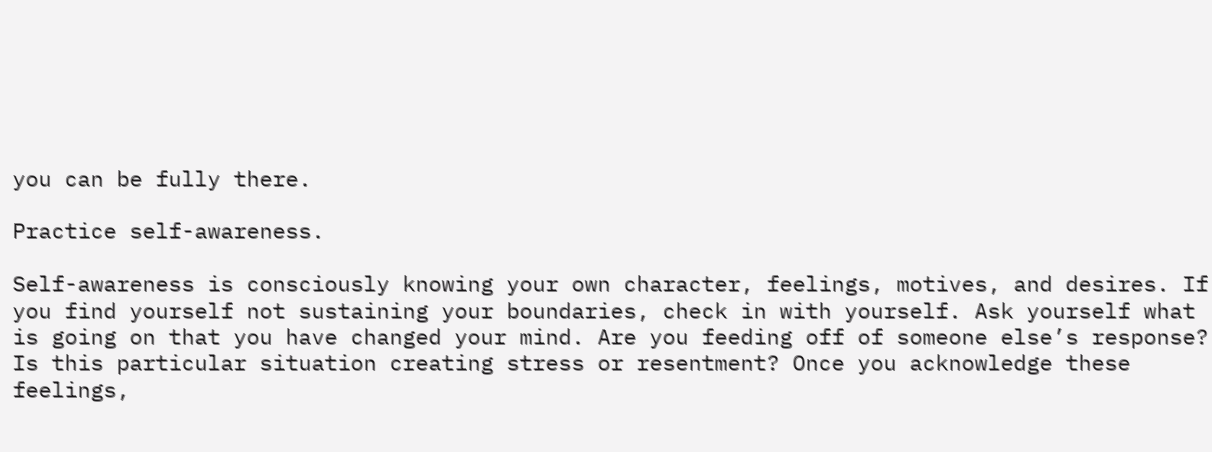you can be fully there.

Practice self-awareness.

Self-awareness is consciously knowing your own character, feelings, motives, and desires. If you find yourself not sustaining your boundaries, check in with yourself. Ask yourself what is going on that you have changed your mind. Are you feeding off of someone else’s response? Is this particular situation creating stress or resentment? Once you acknowledge these feelings,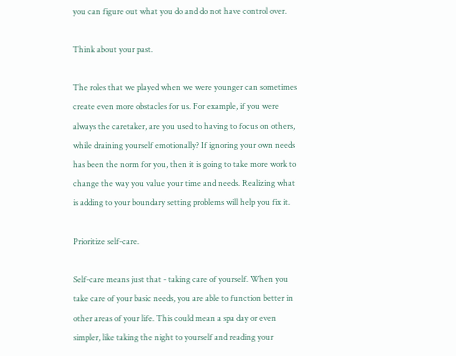you can figure out what you do and do not have control over.

Think about your past.

The roles that we played when we were younger can sometimes create even more obstacles for us. For example, if you were always the caretaker, are you used to having to focus on others, while draining yourself emotionally? If ignoring your own needs has been the norm for you, then it is going to take more work to change the way you value your time and needs. Realizing what is adding to your boundary setting problems will help you fix it.

Prioritize self-care.

Self-care means just that - taking care of yourself. When you take care of your basic needs, you are able to function better in other areas of your life. This could mean a spa day or even simpler, like taking the night to yourself and reading your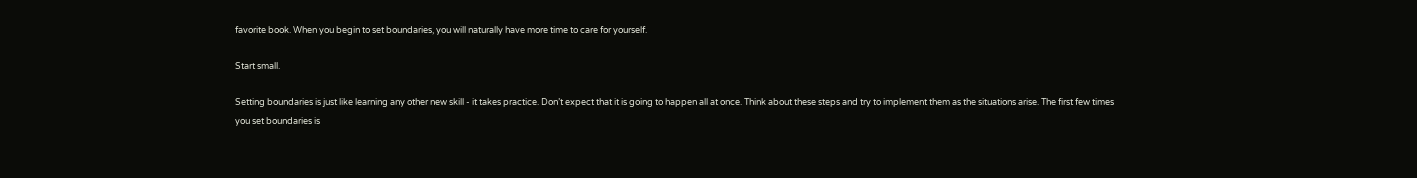favorite book. When you begin to set boundaries, you will naturally have more time to care for yourself.

Start small.

Setting boundaries is just like learning any other new skill - it takes practice. Don’t expect that it is going to happen all at once. Think about these steps and try to implement them as the situations arise. The first few times you set boundaries is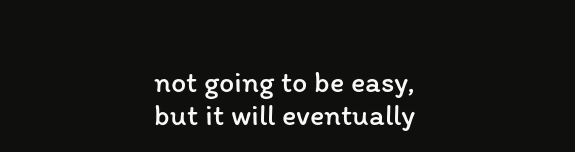not going to be easy, but it will eventually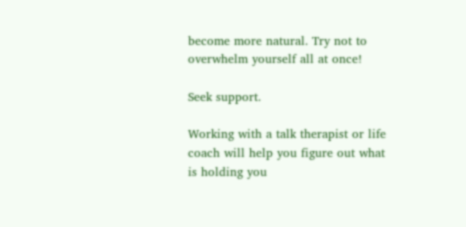become more natural. Try not to overwhelm yourself all at once!

Seek support.

Working with a talk therapist or life coach will help you figure out what is holding you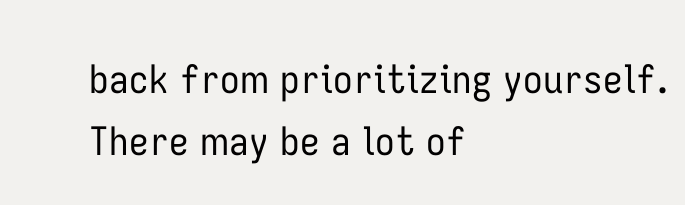back from prioritizing yourself. There may be a lot of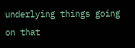underlying things going on that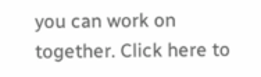you can work on together. Click here to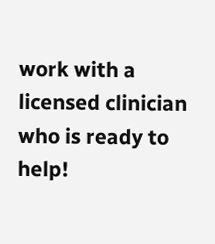work with a licensed clinician who is ready to help!